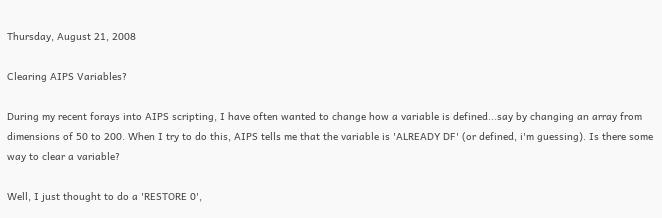Thursday, August 21, 2008

Clearing AIPS Variables?

During my recent forays into AIPS scripting, I have often wanted to change how a variable is defined...say by changing an array from dimensions of 50 to 200. When I try to do this, AIPS tells me that the variable is 'ALREADY DF' (or defined, i'm guessing). Is there some way to clear a variable?

Well, I just thought to do a 'RESTORE 0',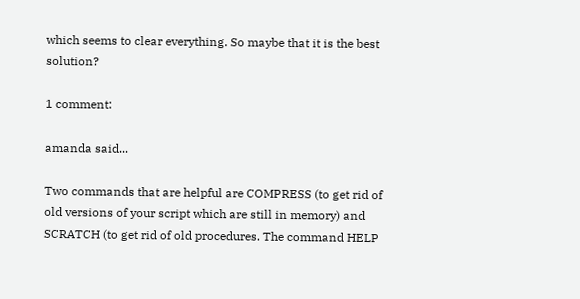which seems to clear everything. So maybe that it is the best solution?

1 comment:

amanda said...

Two commands that are helpful are COMPRESS (to get rid of old versions of your script which are still in memory) and SCRATCH (to get rid of old procedures. The command HELP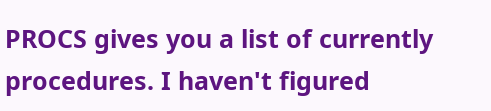PROCS gives you a list of currently procedures. I haven't figured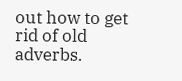out how to get rid of old adverbs.